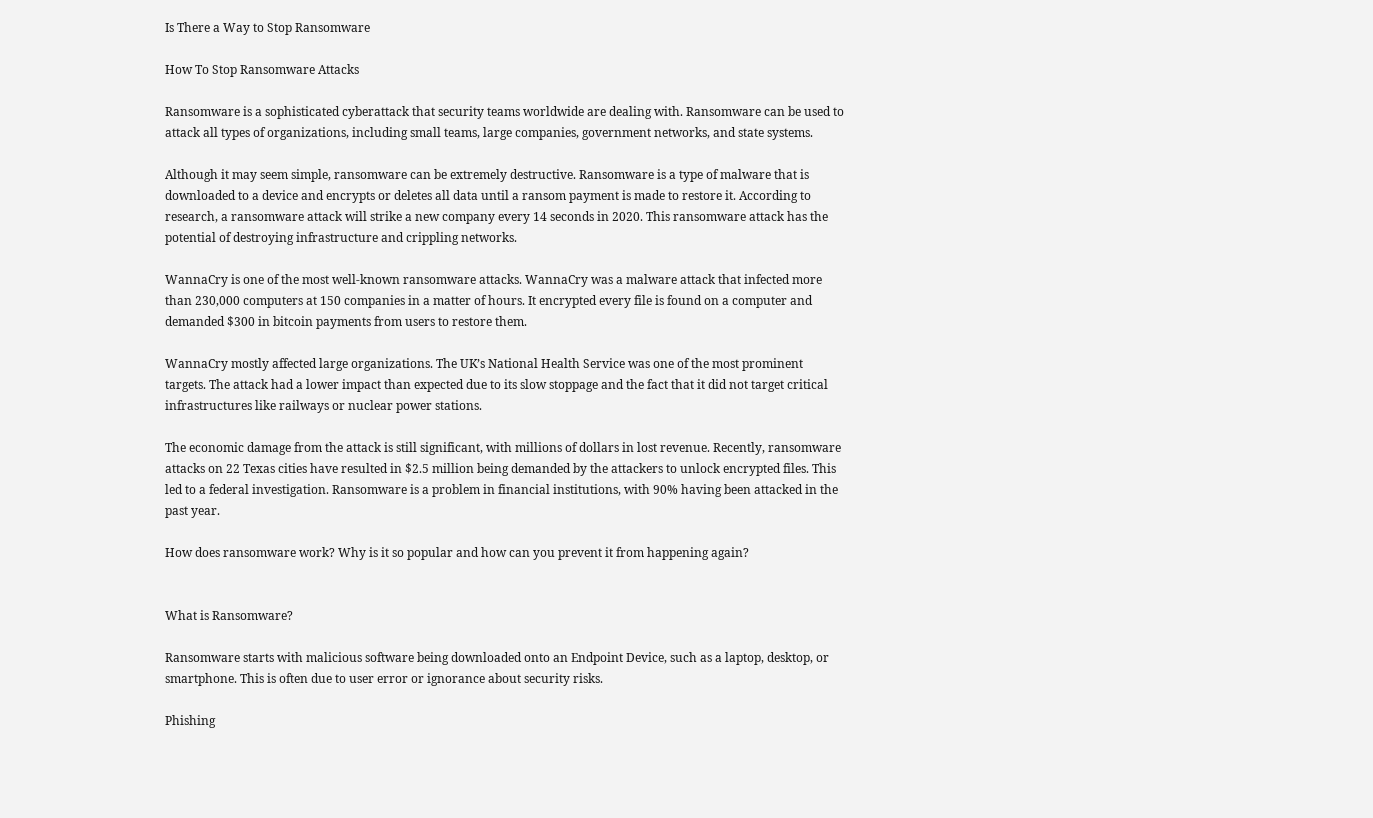Is There a Way to Stop Ransomware

How To Stop Ransomware Attacks

Ransomware is a sophisticated cyberattack that security teams worldwide are dealing with. Ransomware can be used to attack all types of organizations, including small teams, large companies, government networks, and state systems.

Although it may seem simple, ransomware can be extremely destructive. Ransomware is a type of malware that is downloaded to a device and encrypts or deletes all data until a ransom payment is made to restore it. According to research, a ransomware attack will strike a new company every 14 seconds in 2020. This ransomware attack has the potential of destroying infrastructure and crippling networks.

WannaCry is one of the most well-known ransomware attacks. WannaCry was a malware attack that infected more than 230,000 computers at 150 companies in a matter of hours. It encrypted every file is found on a computer and demanded $300 in bitcoin payments from users to restore them.

WannaCry mostly affected large organizations. The UK’s National Health Service was one of the most prominent targets. The attack had a lower impact than expected due to its slow stoppage and the fact that it did not target critical infrastructures like railways or nuclear power stations.

The economic damage from the attack is still significant, with millions of dollars in lost revenue. Recently, ransomware attacks on 22 Texas cities have resulted in $2.5 million being demanded by the attackers to unlock encrypted files. This led to a federal investigation. Ransomware is a problem in financial institutions, with 90% having been attacked in the past year.

How does ransomware work? Why is it so popular and how can you prevent it from happening again?


What is Ransomware?

Ransomware starts with malicious software being downloaded onto an Endpoint Device, such as a laptop, desktop, or smartphone. This is often due to user error or ignorance about security risks.

Phishing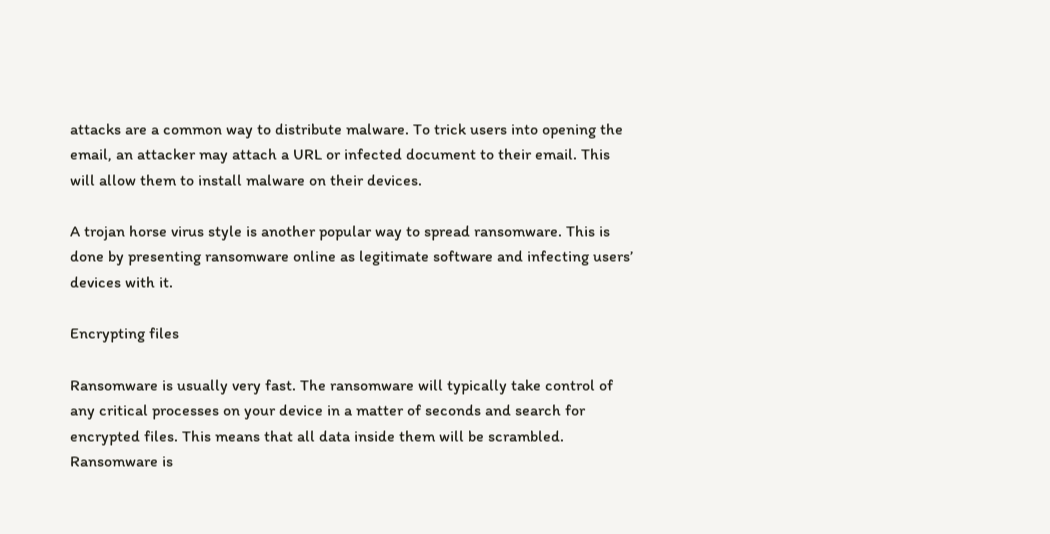attacks are a common way to distribute malware. To trick users into opening the email, an attacker may attach a URL or infected document to their email. This will allow them to install malware on their devices.

A trojan horse virus style is another popular way to spread ransomware. This is done by presenting ransomware online as legitimate software and infecting users’ devices with it.

Encrypting files

Ransomware is usually very fast. The ransomware will typically take control of any critical processes on your device in a matter of seconds and search for encrypted files. This means that all data inside them will be scrambled. Ransomware is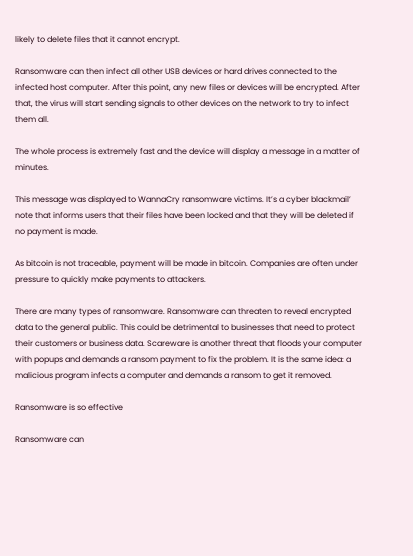likely to delete files that it cannot encrypt.

Ransomware can then infect all other USB devices or hard drives connected to the infected host computer. After this point, any new files or devices will be encrypted. After that, the virus will start sending signals to other devices on the network to try to infect them all.

The whole process is extremely fast and the device will display a message in a matter of minutes.

This message was displayed to WannaCry ransomware victims. It’s a cyber blackmail’ note that informs users that their files have been locked and that they will be deleted if no payment is made.

As bitcoin is not traceable, payment will be made in bitcoin. Companies are often under pressure to quickly make payments to attackers.

There are many types of ransomware. Ransomware can threaten to reveal encrypted data to the general public. This could be detrimental to businesses that need to protect their customers or business data. Scareware is another threat that floods your computer with popups and demands a ransom payment to fix the problem. It is the same idea: a malicious program infects a computer and demands a ransom to get it removed.

Ransomware is so effective

Ransomware can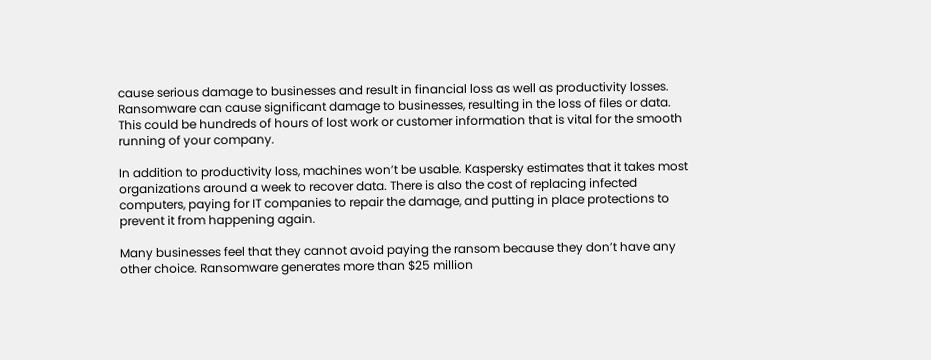cause serious damage to businesses and result in financial loss as well as productivity losses. Ransomware can cause significant damage to businesses, resulting in the loss of files or data. This could be hundreds of hours of lost work or customer information that is vital for the smooth running of your company.

In addition to productivity loss, machines won’t be usable. Kaspersky estimates that it takes most organizations around a week to recover data. There is also the cost of replacing infected computers, paying for IT companies to repair the damage, and putting in place protections to prevent it from happening again.

Many businesses feel that they cannot avoid paying the ransom because they don’t have any other choice. Ransomware generates more than $25 million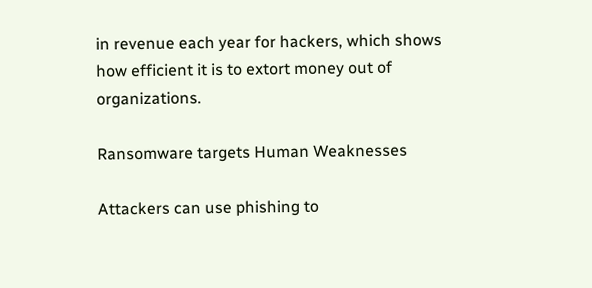in revenue each year for hackers, which shows how efficient it is to extort money out of organizations.

Ransomware targets Human Weaknesses

Attackers can use phishing to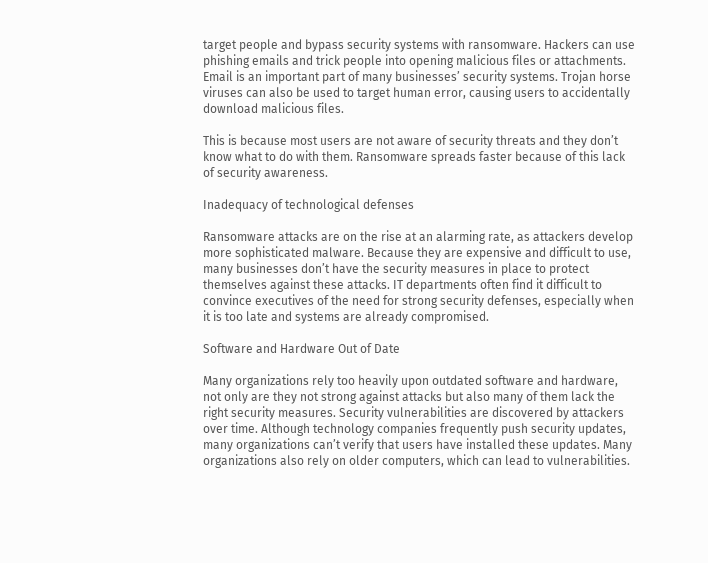target people and bypass security systems with ransomware. Hackers can use phishing emails and trick people into opening malicious files or attachments. Email is an important part of many businesses’ security systems. Trojan horse viruses can also be used to target human error, causing users to accidentally download malicious files.

This is because most users are not aware of security threats and they don’t know what to do with them. Ransomware spreads faster because of this lack of security awareness.

Inadequacy of technological defenses

Ransomware attacks are on the rise at an alarming rate, as attackers develop more sophisticated malware. Because they are expensive and difficult to use, many businesses don’t have the security measures in place to protect themselves against these attacks. IT departments often find it difficult to convince executives of the need for strong security defenses, especially when it is too late and systems are already compromised.

Software and Hardware Out of Date

Many organizations rely too heavily upon outdated software and hardware, not only are they not strong against attacks but also many of them lack the right security measures. Security vulnerabilities are discovered by attackers over time. Although technology companies frequently push security updates, many organizations can’t verify that users have installed these updates. Many organizations also rely on older computers, which can lead to vulnerabilities.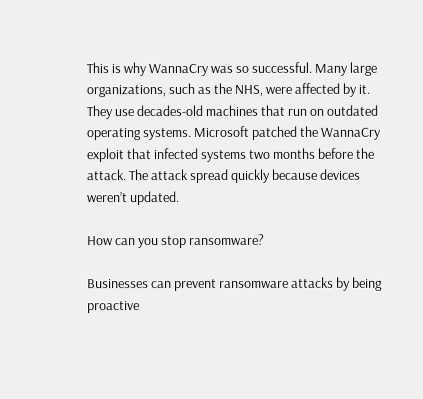This is why WannaCry was so successful. Many large organizations, such as the NHS, were affected by it. They use decades-old machines that run on outdated operating systems. Microsoft patched the WannaCry exploit that infected systems two months before the attack. The attack spread quickly because devices weren’t updated.

How can you stop ransomware?

Businesses can prevent ransomware attacks by being proactive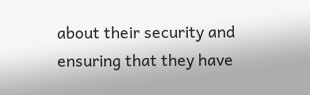about their security and ensuring that they have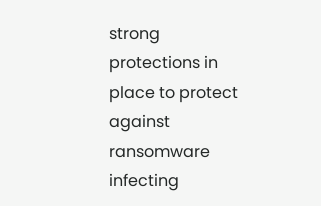strong protections in place to protect against ransomware infecting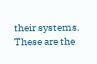their systems. These are the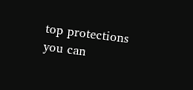top protections you can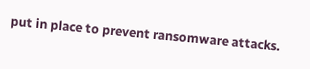put in place to prevent ransomware attacks.